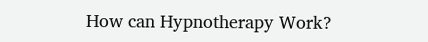How can Hypnotherapy Work?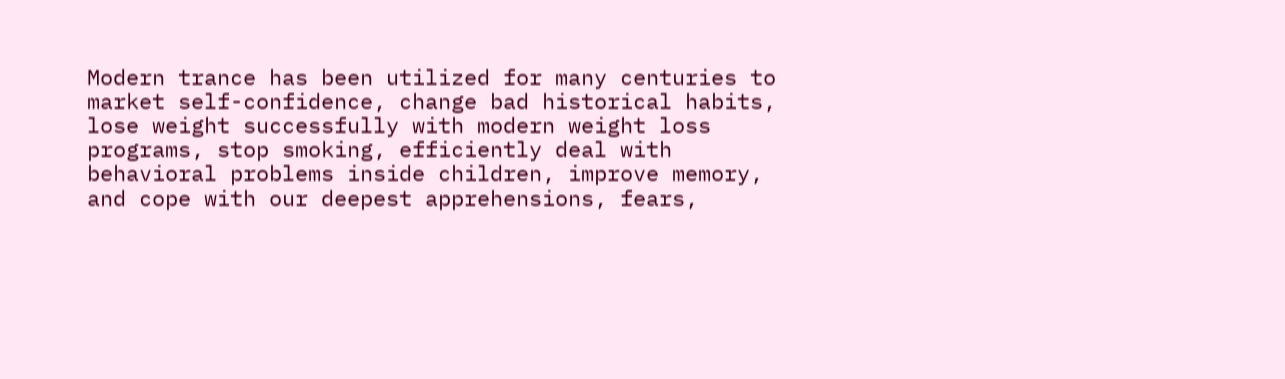Modern trance has been utilized for many centuries to market self-confidence, change bad historical habits, lose weight successfully with modern weight loss programs, stop smoking, efficiently deal with behavioral problems inside children, improve memory, and cope with our deepest apprehensions, fears,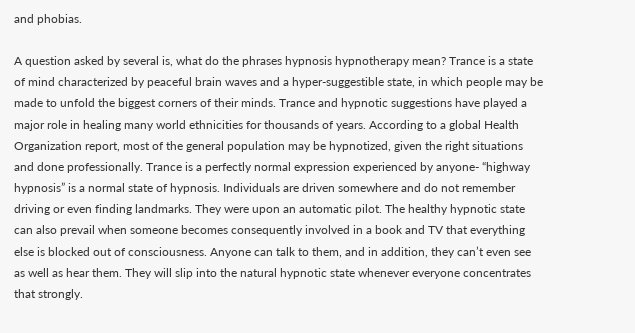and phobias.

A question asked by several is, what do the phrases hypnosis hypnotherapy mean? Trance is a state of mind characterized by peaceful brain waves and a hyper-suggestible state, in which people may be made to unfold the biggest corners of their minds. Trance and hypnotic suggestions have played a major role in healing many world ethnicities for thousands of years. According to a global Health Organization report, most of the general population may be hypnotized, given the right situations and done professionally. Trance is a perfectly normal expression experienced by anyone- “highway hypnosis” is a normal state of hypnosis. Individuals are driven somewhere and do not remember driving or even finding landmarks. They were upon an automatic pilot. The healthy hypnotic state can also prevail when someone becomes consequently involved in a book and TV that everything else is blocked out of consciousness. Anyone can talk to them, and in addition, they can’t even see as well as hear them. They will slip into the natural hypnotic state whenever everyone concentrates that strongly.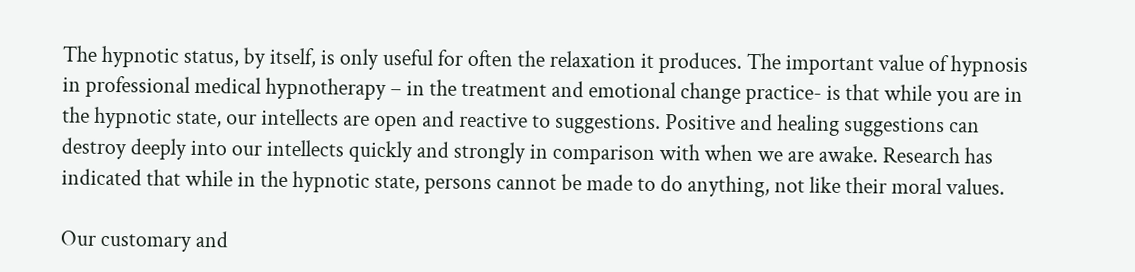The hypnotic status, by itself, is only useful for often the relaxation it produces. The important value of hypnosis in professional medical hypnotherapy – in the treatment and emotional change practice- is that while you are in the hypnotic state, our intellects are open and reactive to suggestions. Positive and healing suggestions can destroy deeply into our intellects quickly and strongly in comparison with when we are awake. Research has indicated that while in the hypnotic state, persons cannot be made to do anything, not like their moral values.

Our customary and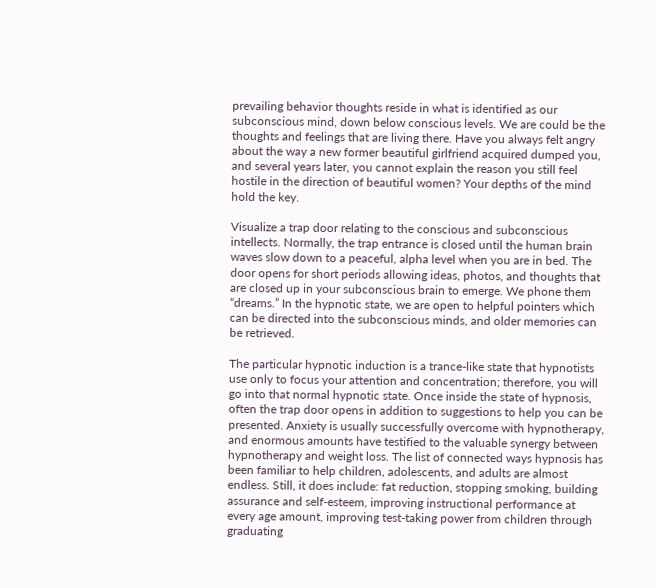prevailing behavior thoughts reside in what is identified as our subconscious mind, down below conscious levels. We are could be the thoughts and feelings that are living there. Have you always felt angry about the way a new former beautiful girlfriend acquired dumped you, and several years later, you cannot explain the reason you still feel hostile in the direction of beautiful women? Your depths of the mind hold the key.

Visualize a trap door relating to the conscious and subconscious intellects. Normally, the trap entrance is closed until the human brain waves slow down to a peaceful, alpha level when you are in bed. The door opens for short periods allowing ideas, photos, and thoughts that are closed up in your subconscious brain to emerge. We phone them “dreams.” In the hypnotic state, we are open to helpful pointers which can be directed into the subconscious minds, and older memories can be retrieved.

The particular hypnotic induction is a trance-like state that hypnotists use only to focus your attention and concentration; therefore, you will go into that normal hypnotic state. Once inside the state of hypnosis, often the trap door opens in addition to suggestions to help you can be presented. Anxiety is usually successfully overcome with hypnotherapy, and enormous amounts have testified to the valuable synergy between hypnotherapy and weight loss. The list of connected ways hypnosis has been familiar to help children, adolescents, and adults are almost endless. Still, it does include: fat reduction, stopping smoking, building assurance and self-esteem, improving instructional performance at every age amount, improving test-taking power from children through graduating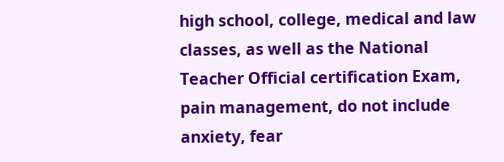high school, college, medical and law classes, as well as the National Teacher Official certification Exam, pain management, do not include anxiety, fear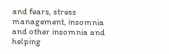and fears, stress management, insomnia and other insomnia and helping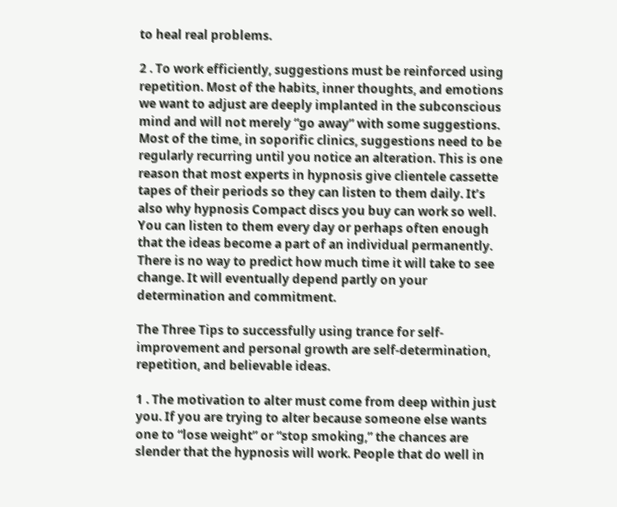to heal real problems.

2 . To work efficiently, suggestions must be reinforced using repetition. Most of the habits, inner thoughts, and emotions we want to adjust are deeply implanted in the subconscious mind and will not merely “go away” with some suggestions. Most of the time, in soporific clinics, suggestions need to be regularly recurring until you notice an alteration. This is one reason that most experts in hypnosis give clientele cassette tapes of their periods so they can listen to them daily. It’s also why hypnosis Compact discs you buy can work so well. You can listen to them every day or perhaps often enough that the ideas become a part of an individual permanently. There is no way to predict how much time it will take to see change. It will eventually depend partly on your determination and commitment.

The Three Tips to successfully using trance for self-improvement and personal growth are self-determination, repetition, and believable ideas.

1 . The motivation to alter must come from deep within just you. If you are trying to alter because someone else wants one to “lose weight” or “stop smoking,” the chances are slender that the hypnosis will work. People that do well in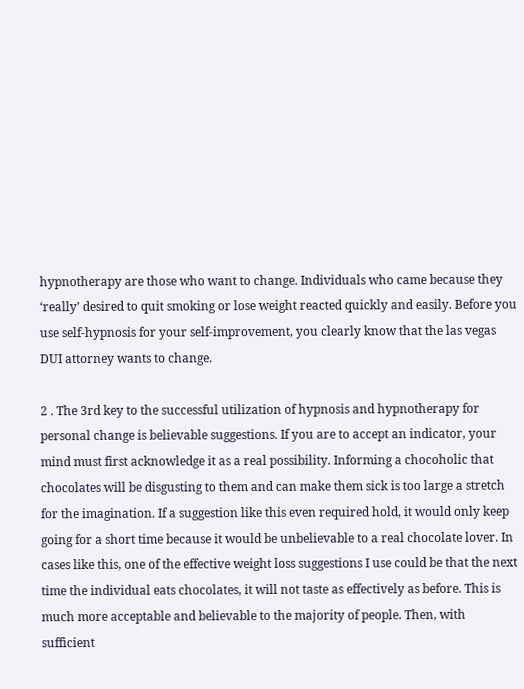hypnotherapy are those who want to change. Individuals who came because they ‘really’ desired to quit smoking or lose weight reacted quickly and easily. Before you use self-hypnosis for your self-improvement, you clearly know that the las vegas DUI attorney wants to change.

2 . The 3rd key to the successful utilization of hypnosis and hypnotherapy for personal change is believable suggestions. If you are to accept an indicator, your mind must first acknowledge it as a real possibility. Informing a chocoholic that chocolates will be disgusting to them and can make them sick is too large a stretch for the imagination. If a suggestion like this even required hold, it would only keep going for a short time because it would be unbelievable to a real chocolate lover. In cases like this, one of the effective weight loss suggestions I use could be that the next time the individual eats chocolates, it will not taste as effectively as before. This is much more acceptable and believable to the majority of people. Then, with sufficient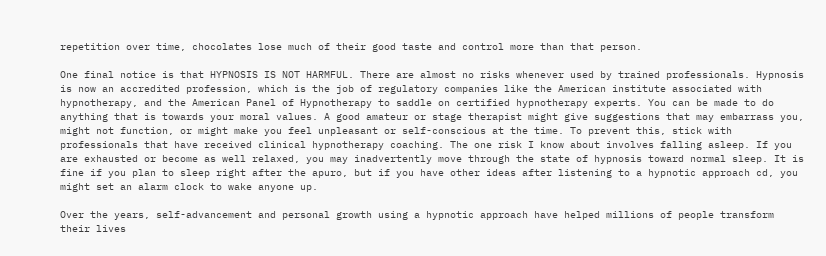repetition over time, chocolates lose much of their good taste and control more than that person.

One final notice is that HYPNOSIS IS NOT HARMFUL. There are almost no risks whenever used by trained professionals. Hypnosis is now an accredited profession, which is the job of regulatory companies like the American institute associated with hypnotherapy, and the American Panel of Hypnotherapy to saddle on certified hypnotherapy experts. You can be made to do anything that is towards your moral values. A good amateur or stage therapist might give suggestions that may embarrass you, might not function, or might make you feel unpleasant or self-conscious at the time. To prevent this, stick with professionals that have received clinical hypnotherapy coaching. The one risk I know about involves falling asleep. If you are exhausted or become as well relaxed, you may inadvertently move through the state of hypnosis toward normal sleep. It is fine if you plan to sleep right after the apuro, but if you have other ideas after listening to a hypnotic approach cd, you might set an alarm clock to wake anyone up.

Over the years, self-advancement and personal growth using a hypnotic approach have helped millions of people transform their lives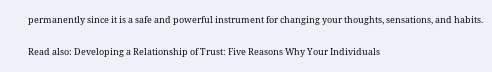permanently since it is a safe and powerful instrument for changing your thoughts, sensations, and habits.

Read also: Developing a Relationship of Trust: Five Reasons Why Your Individuals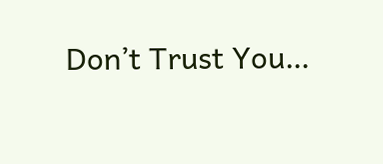Don’t Trust You…